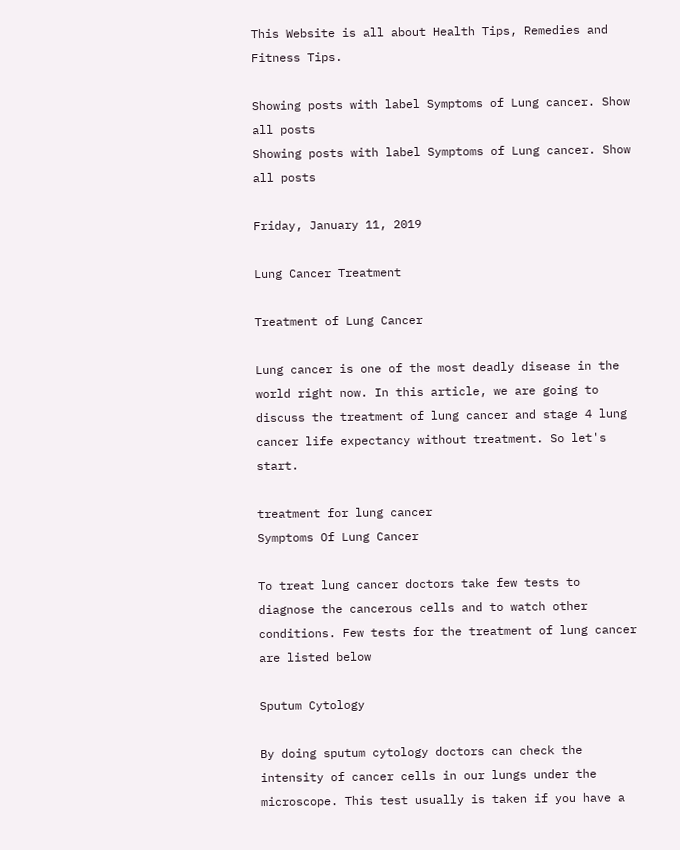This Website is all about Health Tips, Remedies and Fitness Tips.

Showing posts with label Symptoms of Lung cancer. Show all posts
Showing posts with label Symptoms of Lung cancer. Show all posts

Friday, January 11, 2019

Lung Cancer Treatment

Treatment of Lung Cancer

Lung cancer is one of the most deadly disease in the world right now. In this article, we are going to discuss the treatment of lung cancer and stage 4 lung cancer life expectancy without treatment. So let's start.

treatment for lung cancer
Symptoms Of Lung Cancer

To treat lung cancer doctors take few tests to diagnose the cancerous cells and to watch other conditions. Few tests for the treatment of lung cancer are listed below

Sputum Cytology

By doing sputum cytology doctors can check the intensity of cancer cells in our lungs under the microscope. This test usually is taken if you have a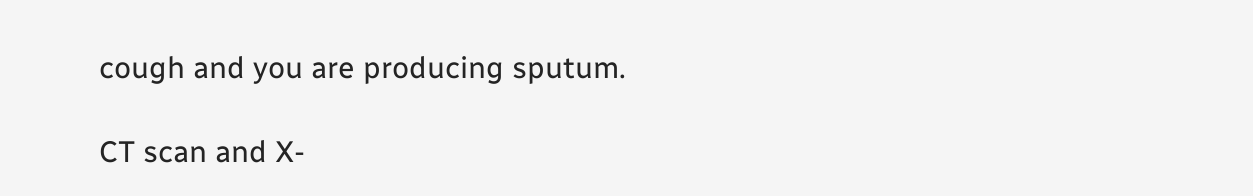cough and you are producing sputum.

CT scan and X-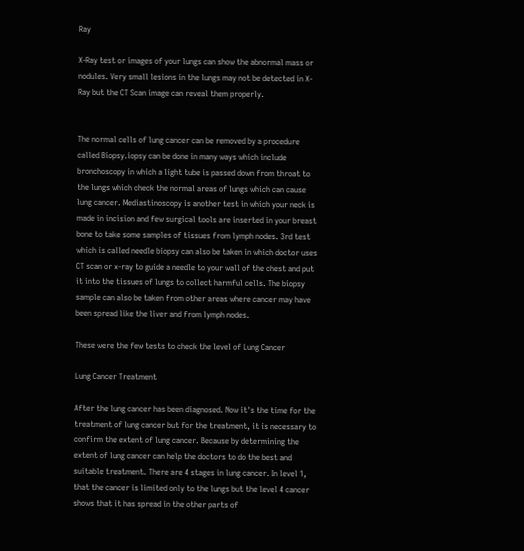Ray

X-Ray test or images of your lungs can show the abnormal mass or nodules. Very small lesions in the lungs may not be detected in X-Ray but the CT Scan image can reveal them properly.


The normal cells of lung cancer can be removed by a procedure called Biopsy.iopsy can be done in many ways which include bronchoscopy in which a light tube is passed down from throat to the lungs which check the normal areas of lungs which can cause lung cancer. Mediastinoscopy is another test in which your neck is made in incision and few surgical tools are inserted in your breast bone to take some samples of tissues from lymph nodes. 3rd test which is called needle biopsy can also be taken in which doctor uses CT scan or x-ray to guide a needle to your wall of the chest and put it into the tissues of lungs to collect harmful cells. The biopsy sample can also be taken from other areas where cancer may have been spread like the liver and from lymph nodes.

These were the few tests to check the level of Lung Cancer

Lung Cancer Treatment

After the lung cancer has been diagnosed. Now it's the time for the treatment of lung cancer but for the treatment, it is necessary to confirm the extent of lung cancer. Because by determining the extent of lung cancer can help the doctors to do the best and suitable treatment. There are 4 stages in lung cancer. In level 1, that the cancer is limited only to the lungs but the level 4 cancer shows that it has spread in the other parts of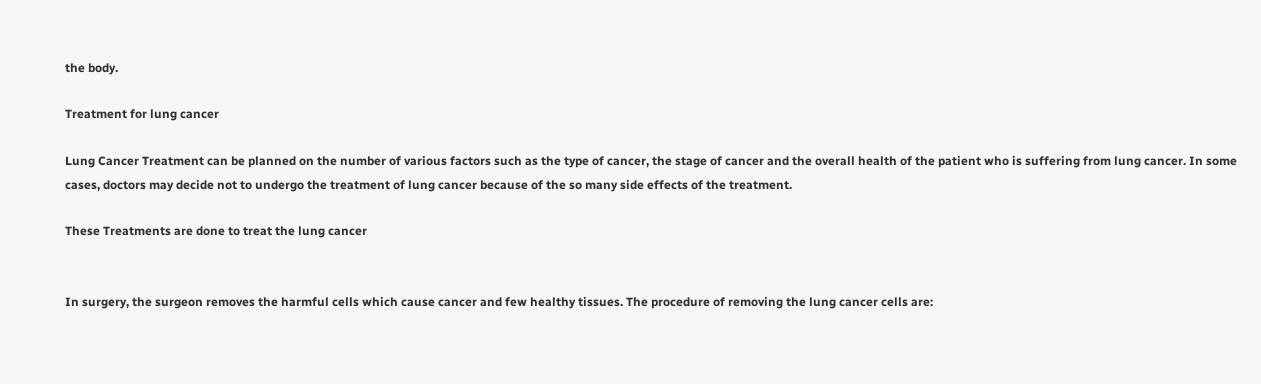the body.

Treatment for lung cancer

Lung Cancer Treatment can be planned on the number of various factors such as the type of cancer, the stage of cancer and the overall health of the patient who is suffering from lung cancer. In some cases, doctors may decide not to undergo the treatment of lung cancer because of the so many side effects of the treatment.

These Treatments are done to treat the lung cancer


In surgery, the surgeon removes the harmful cells which cause cancer and few healthy tissues. The procedure of removing the lung cancer cells are: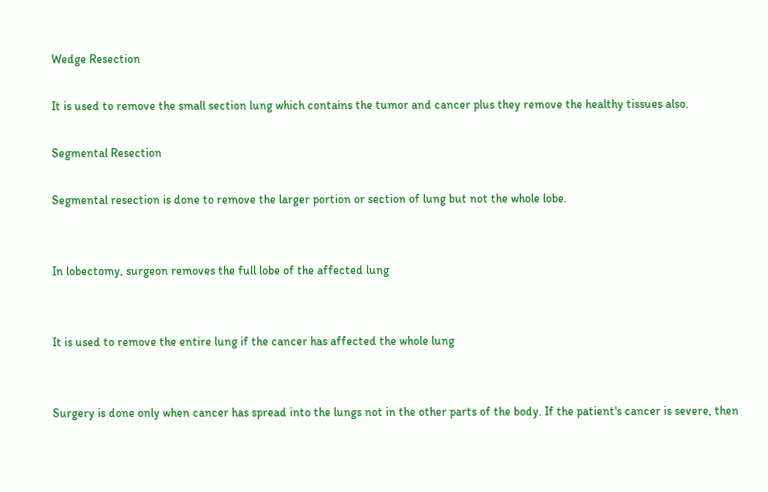Wedge Resection

It is used to remove the small section lung which contains the tumor and cancer plus they remove the healthy tissues also.

Segmental Resection

Segmental resection is done to remove the larger portion or section of lung but not the whole lobe.


In lobectomy, surgeon removes the full lobe of the affected lung


It is used to remove the entire lung if the cancer has affected the whole lung


Surgery is done only when cancer has spread into the lungs not in the other parts of the body. If the patient's cancer is severe, then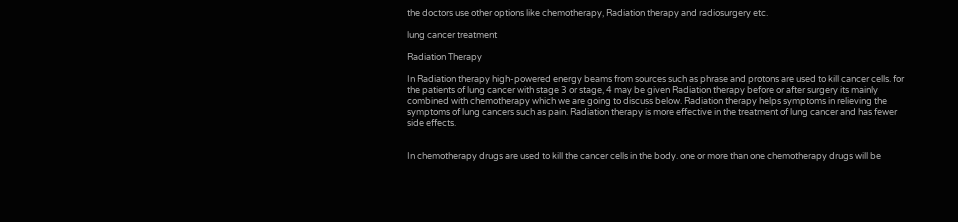the doctors use other options like chemotherapy, Radiation therapy and radiosurgery etc.

lung cancer treatment

Radiation Therapy

In Radiation therapy high-powered energy beams from sources such as phrase and protons are used to kill cancer cells. for the patients of lung cancer with stage 3 or stage, 4 may be given Radiation therapy before or after surgery its mainly combined with chemotherapy which we are going to discuss below. Radiation therapy helps symptoms in relieving the symptoms of lung cancers such as pain. Radiation therapy is more effective in the treatment of lung cancer and has fewer side effects.


In chemotherapy drugs are used to kill the cancer cells in the body. one or more than one chemotherapy drugs will be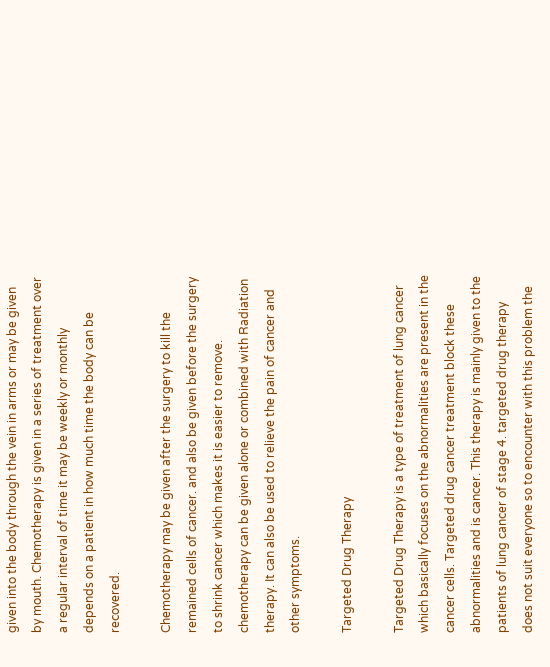given into the body through the vein in arms or may be given by mouth. Chemotherapy is given in a series of treatment over a regular interval of time it may be weekly or monthly depends on a patient in how much time the body can be recovered.

Chemotherapy may be given after the surgery to kill the remained cells of cancer. and also be given before the surgery to shrink cancer which makes it is easier to remove. chemotherapy can be given alone or combined with Radiation therapy. It can also be used to relieve the pain of cancer and other symptoms.

Targeted Drug Therapy

Targeted Drug Therapy is a type of treatment of lung cancer which basically focuses on the abnormalities are present in the cancer cells. Targeted drug cancer treatment block these abnormalities and is cancer. This therapy is mainly given to the patients of lung cancer of stage 4. targeted drug therapy does not suit everyone so to encounter with this problem the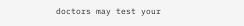doctors may test your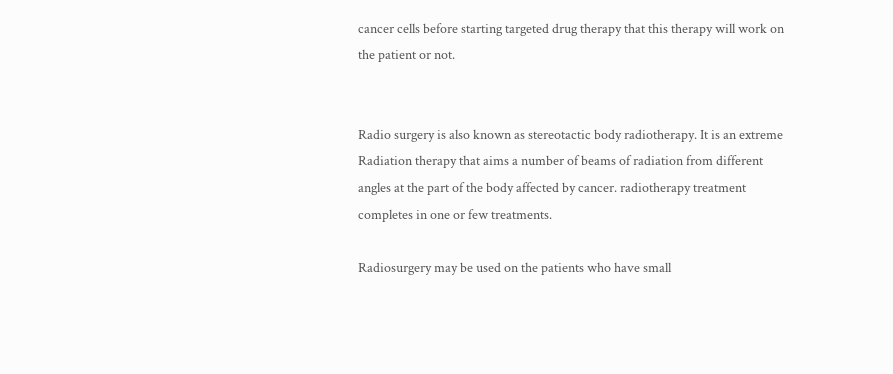cancer cells before starting targeted drug therapy that this therapy will work on the patient or not.


Radio surgery is also known as stereotactic body radiotherapy. It is an extreme Radiation therapy that aims a number of beams of radiation from different angles at the part of the body affected by cancer. radiotherapy treatment completes in one or few treatments.

Radiosurgery may be used on the patients who have small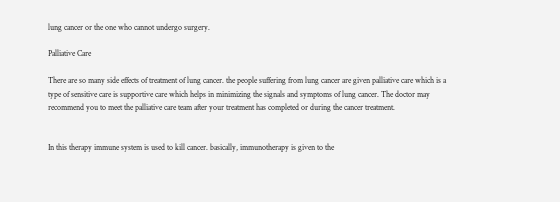lung cancer or the one who cannot undergo surgery.

Palliative Care

There are so many side effects of treatment of lung cancer. the people suffering from lung cancer are given palliative care which is a type of sensitive care is supportive care which helps in minimizing the signals and symptoms of lung cancer. The doctor may recommend you to meet the palliative care team after your treatment has completed or during the cancer treatment.


In this therapy immune system is used to kill cancer. basically, immunotherapy is given to the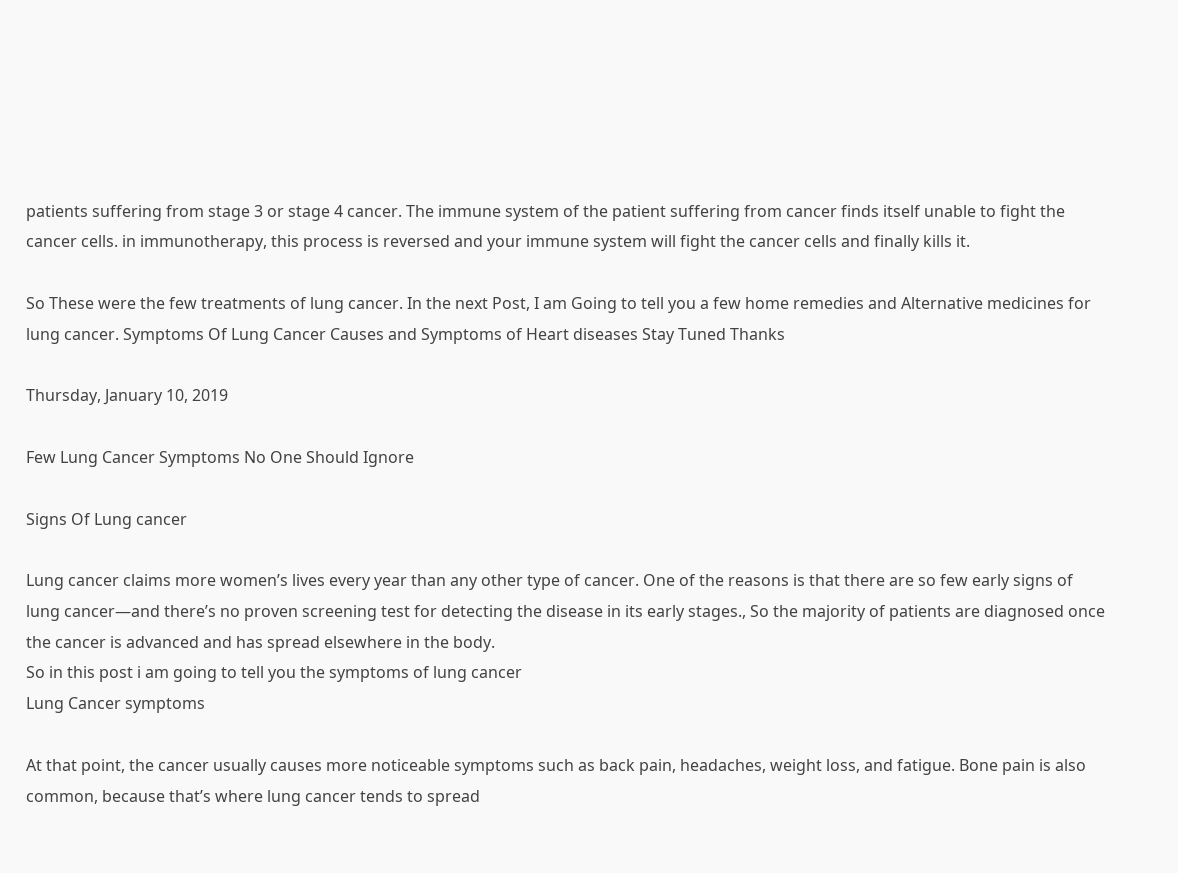patients suffering from stage 3 or stage 4 cancer. The immune system of the patient suffering from cancer finds itself unable to fight the cancer cells. in immunotherapy, this process is reversed and your immune system will fight the cancer cells and finally kills it.

So These were the few treatments of lung cancer. In the next Post, I am Going to tell you a few home remedies and Alternative medicines for lung cancer. Symptoms Of Lung Cancer Causes and Symptoms of Heart diseases Stay Tuned Thanks

Thursday, January 10, 2019

Few Lung Cancer Symptoms No One Should Ignore

Signs Of Lung cancer

Lung cancer claims more women’s lives every year than any other type of cancer. One of the reasons is that there are so few early signs of lung cancer—and there’s no proven screening test for detecting the disease in its early stages., So the majority of patients are diagnosed once the cancer is advanced and has spread elsewhere in the body.
So in this post i am going to tell you the symptoms of lung cancer
Lung Cancer symptoms

At that point, the cancer usually causes more noticeable symptoms such as back pain, headaches, weight loss, and fatigue. Bone pain is also common, because that’s where lung cancer tends to spread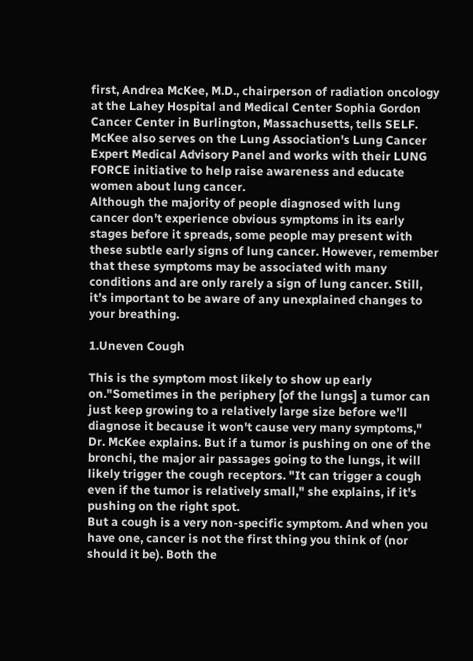first, Andrea McKee, M.D., chairperson of radiation oncology at the Lahey Hospital and Medical Center Sophia Gordon Cancer Center in Burlington, Massachusetts, tells SELF. McKee also serves on the Lung Association's Lung Cancer Expert Medical Advisory Panel and works with their LUNG FORCE initiative to help raise awareness and educate women about lung cancer.
Although the majority of people diagnosed with lung cancer don’t experience obvious symptoms in its early stages before it spreads, some people may present with these subtle early signs of lung cancer. However, remember that these symptoms may be associated with many conditions and are only rarely a sign of lung cancer. Still, it’s important to be aware of any unexplained changes to your breathing.

1.Uneven Cough

This is the symptom most likely to show up early on."Sometimes in the periphery [of the lungs] a tumor can just keep growing to a relatively large size before we’ll diagnose it because it won't cause very many symptoms," Dr. McKee explains. But if a tumor is pushing on one of the bronchi, the major air passages going to the lungs, it will likely trigger the cough receptors. "It can trigger a cough even if the tumor is relatively small," she explains, if it's pushing on the right spot.
But a cough is a very non-specific symptom. And when you have one, cancer is not the first thing you think of (nor should it be). Both the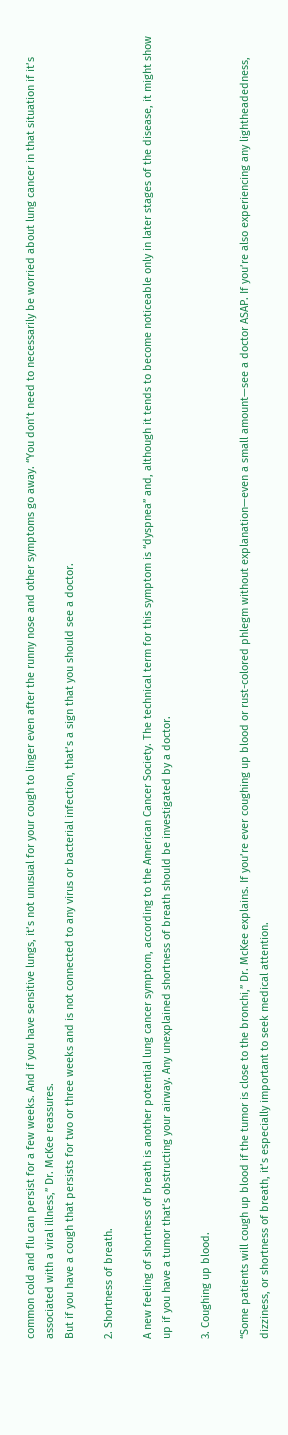common cold and flu can persist for a few weeks. And if you have sensitive lungs, it’s not unusual for your cough to linger even after the runny nose and other symptoms go away. “You don’t need to necessarily be worried about lung cancer in that situation if it’s associated with a viral illness,” Dr. McKee reassures.
But if you have a cough that persists for two or three weeks and is not connected to any virus or bacterial infection, that’s a sign that you should see a doctor.

2. Shortness of breath.

A new feeling of shortness of breath is another potential lung cancer symptom, according to the American Cancer Society. The technical term for this symptom is “dyspnea” and, although it tends to become noticeable only in later stages of the disease, it might show up if you have a tumor that’s obstructing your airway. Any unexplained shortness of breath should be investigated by a doctor.

3. Coughing up blood.

“Some patients will cough up blood if the tumor is close to the bronchi,” Dr. McKee explains. If you’re ever coughing up blood or rust-colored phlegm without explanation—even a small amount—see a doctor ASAP. If you’re also experiencing any lightheadedness, dizziness, or shortness of breath, it’s especially important to seek medical attention.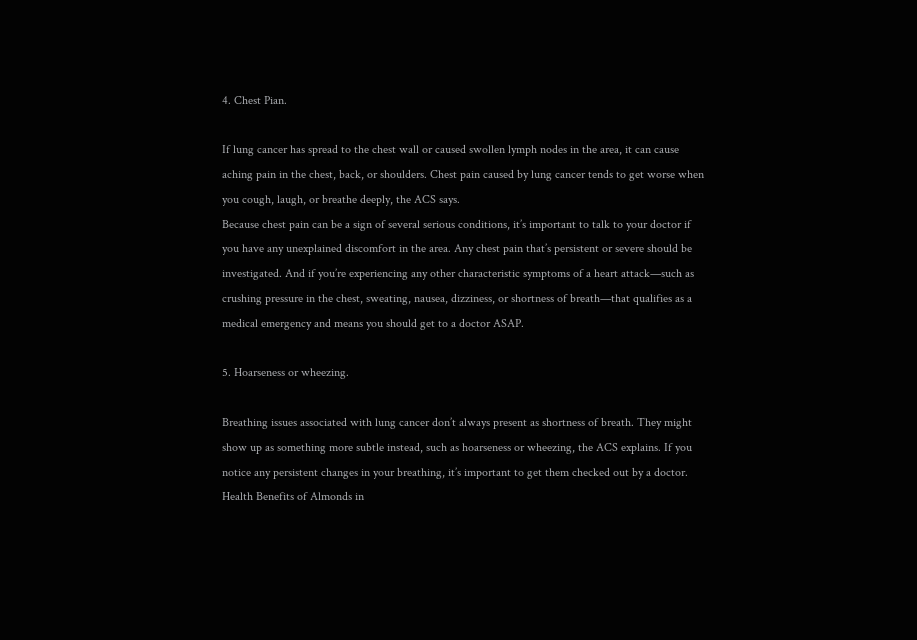4. Chest Pian.

If lung cancer has spread to the chest wall or caused swollen lymph nodes in the area, it can cause aching pain in the chest, back, or shoulders. Chest pain caused by lung cancer tends to get worse when you cough, laugh, or breathe deeply, the ACS says.
Because chest pain can be a sign of several serious conditions, it’s important to talk to your doctor if you have any unexplained discomfort in the area. Any chest pain that’s persistent or severe should be investigated. And if you’re experiencing any other characteristic symptoms of a heart attack—such as crushing pressure in the chest, sweating, nausea, dizziness, or shortness of breath—that qualifies as a medical emergency and means you should get to a doctor ASAP.

5. Hoarseness or wheezing.

Breathing issues associated with lung cancer don’t always present as shortness of breath. They might show up as something more subtle instead, such as hoarseness or wheezing, the ACS explains. If you notice any persistent changes in your breathing, it’s important to get them checked out by a doctor.
Health Benefits of Almonds in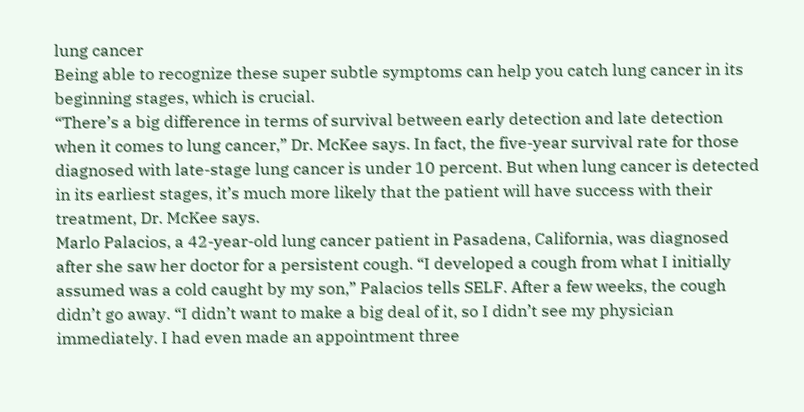lung cancer
Being able to recognize these super subtle symptoms can help you catch lung cancer in its beginning stages, which is crucial.
“There’s a big difference in terms of survival between early detection and late detection when it comes to lung cancer,” Dr. McKee says. In fact, the five-year survival rate for those diagnosed with late-stage lung cancer is under 10 percent. But when lung cancer is detected in its earliest stages, it’s much more likely that the patient will have success with their treatment, Dr. McKee says.
Marlo Palacios, a 42-year-old lung cancer patient in Pasadena, California, was diagnosed after she saw her doctor for a persistent cough. “I developed a cough from what I initially assumed was a cold caught by my son,” Palacios tells SELF. After a few weeks, the cough didn’t go away. “I didn’t want to make a big deal of it, so I didn’t see my physician immediately. I had even made an appointment three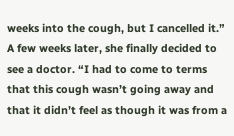weeks into the cough, but I cancelled it.”
A few weeks later, she finally decided to see a doctor. “I had to come to terms that this cough wasn’t going away and that it didn’t feel as though it was from a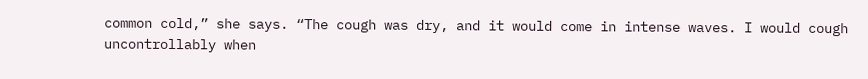common cold,” she says. “The cough was dry, and it would come in intense waves. I would cough uncontrollably when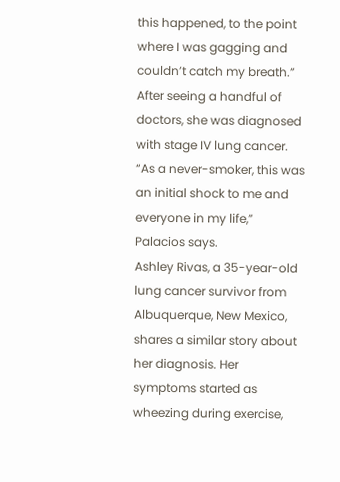this happened, to the point where I was gagging and couldn’t catch my breath.” After seeing a handful of doctors, she was diagnosed with stage IV lung cancer. “As a never-smoker, this was an initial shock to me and everyone in my life,” Palacios says.
Ashley Rivas, a 35-year-old lung cancer survivor from Albuquerque, New Mexico, shares a similar story about her diagnosis. Her symptoms started as wheezing during exercise,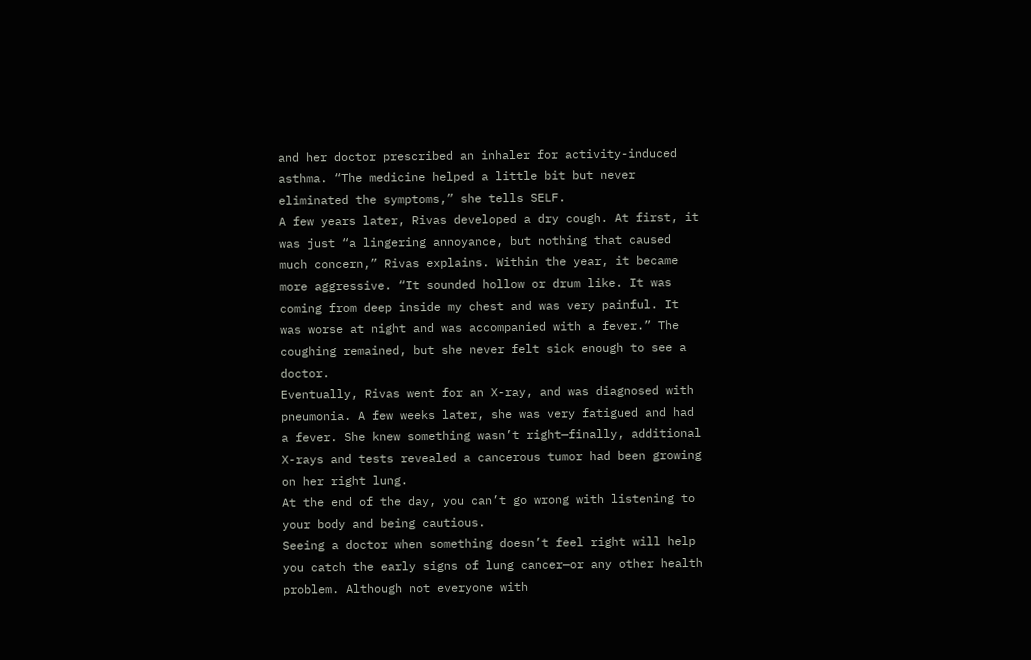and her doctor prescribed an inhaler for activity-induced asthma. “The medicine helped a little bit but never eliminated the symptoms,” she tells SELF.
A few years later, Rivas developed a dry cough. At first, it was just “a lingering annoyance, but nothing that caused much concern,” Rivas explains. Within the year, it became more aggressive. “It sounded hollow or drum like. It was coming from deep inside my chest and was very painful. It was worse at night and was accompanied with a fever.” The coughing remained, but she never felt sick enough to see a doctor.
Eventually, Rivas went for an X-ray, and was diagnosed with pneumonia. A few weeks later, she was very fatigued and had a fever. She knew something wasn’t right—finally, additional X-rays and tests revealed a cancerous tumor had been growing on her right lung.
At the end of the day, you can’t go wrong with listening to your body and being cautious.
Seeing a doctor when something doesn’t feel right will help you catch the early signs of lung cancer—or any other health problem. Although not everyone with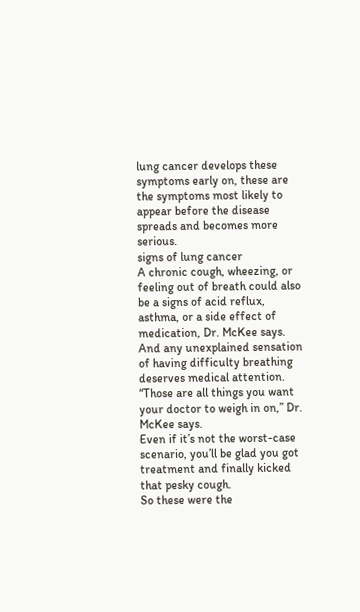lung cancer develops these symptoms early on, these are the symptoms most likely to appear before the disease spreads and becomes more serious.
signs of lung cancer
A chronic cough, wheezing, or feeling out of breath could also be a signs of acid reflux, asthma, or a side effect of medication, Dr. McKee says. And any unexplained sensation of having difficulty breathing deserves medical attention. “Those are all things you want your doctor to weigh in on,” Dr. McKee says.
Even if it’s not the worst-case scenario, you’ll be glad you got treatment and finally kicked that pesky cough.
So these were the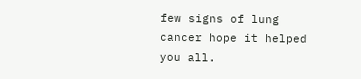few signs of lung cancer hope it helped you all.